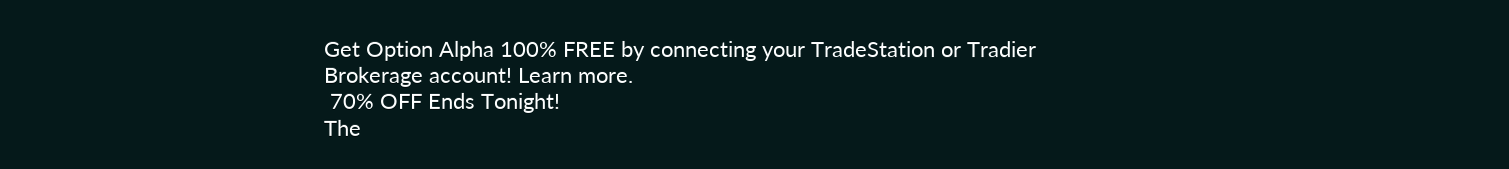Get Option Alpha 100% FREE by connecting your TradeStation or Tradier Brokerage account! Learn more.
 70% OFF Ends Tonight!
The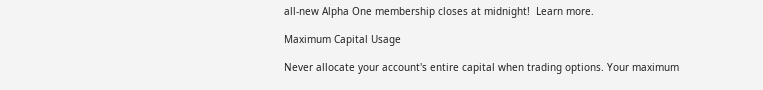all-new Alpha One membership closes at midnight!  Learn more.

Maximum Capital Usage

Never allocate your account's entire capital when trading options. Your maximum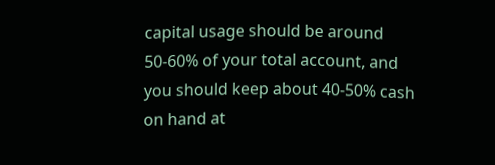capital usage should be around 50-60% of your total account, and you should keep about 40-50% cash on hand at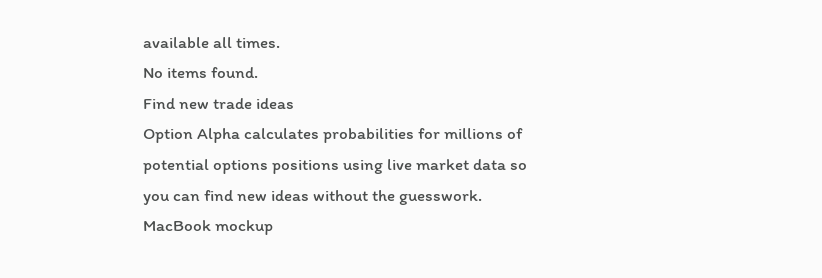available all times.
No items found.
Find new trade ideas
Option Alpha calculates probabilities for millions of potential options positions using live market data so you can find new ideas without the guesswork.
MacBook mockup